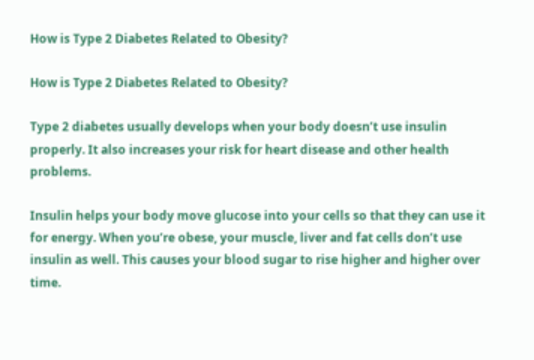How is Type 2 Diabetes Related to Obesity?

How is Type 2 Diabetes Related to Obesity?

Type 2 diabetes usually develops when your body doesn’t use insulin properly. It also increases your risk for heart disease and other health problems.

Insulin helps your body move glucose into your cells so that they can use it for energy. When you’re obese, your muscle, liver and fat cells don’t use insulin as well. This causes your blood sugar to rise higher and higher over time.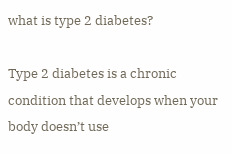what is type 2 diabetes?

Type 2 diabetes is a chronic condition that develops when your body doesn’t use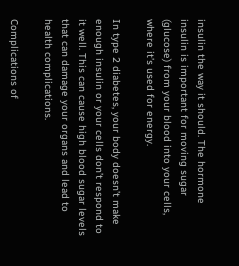insulin the way it should. The hormone insulin is important for moving sugar (glucose) from your blood into your cells, where it’s used for energy.

In type 2 diabetes, your body doesn’t make enough insulin or your cells don’t respond to it well. This can cause high blood sugar levels that can damage your organs and lead to health complications.

Complications of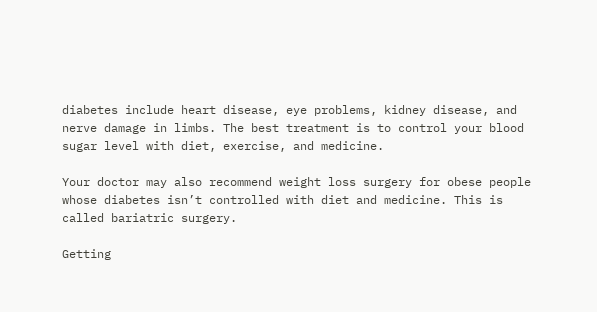diabetes include heart disease, eye problems, kidney disease, and nerve damage in limbs. The best treatment is to control your blood sugar level with diet, exercise, and medicine.

Your doctor may also recommend weight loss surgery for obese people whose diabetes isn’t controlled with diet and medicine. This is called bariatric surgery.

Getting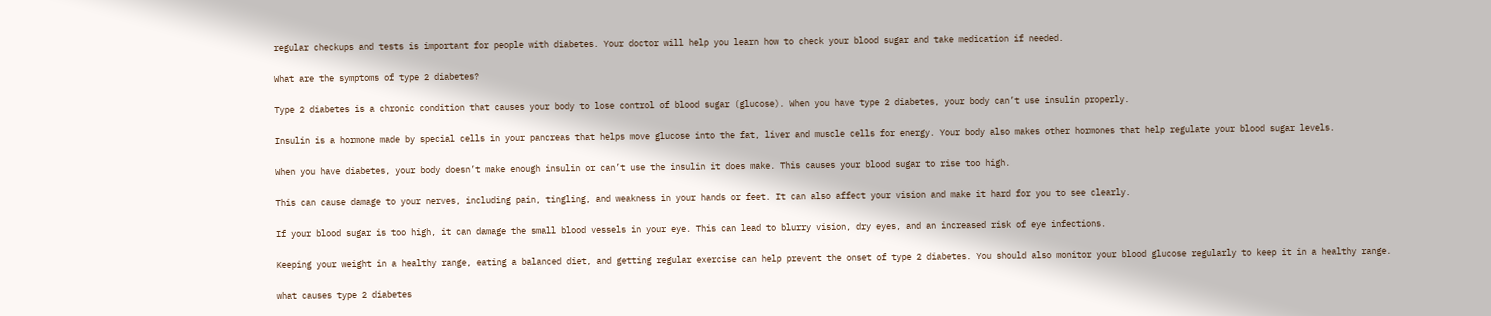regular checkups and tests is important for people with diabetes. Your doctor will help you learn how to check your blood sugar and take medication if needed.

What are the symptoms of type 2 diabetes?

Type 2 diabetes is a chronic condition that causes your body to lose control of blood sugar (glucose). When you have type 2 diabetes, your body can’t use insulin properly.

Insulin is a hormone made by special cells in your pancreas that helps move glucose into the fat, liver and muscle cells for energy. Your body also makes other hormones that help regulate your blood sugar levels.

When you have diabetes, your body doesn’t make enough insulin or can’t use the insulin it does make. This causes your blood sugar to rise too high.

This can cause damage to your nerves, including pain, tingling, and weakness in your hands or feet. It can also affect your vision and make it hard for you to see clearly.

If your blood sugar is too high, it can damage the small blood vessels in your eye. This can lead to blurry vision, dry eyes, and an increased risk of eye infections.

Keeping your weight in a healthy range, eating a balanced diet, and getting regular exercise can help prevent the onset of type 2 diabetes. You should also monitor your blood glucose regularly to keep it in a healthy range.

what causes type 2 diabetes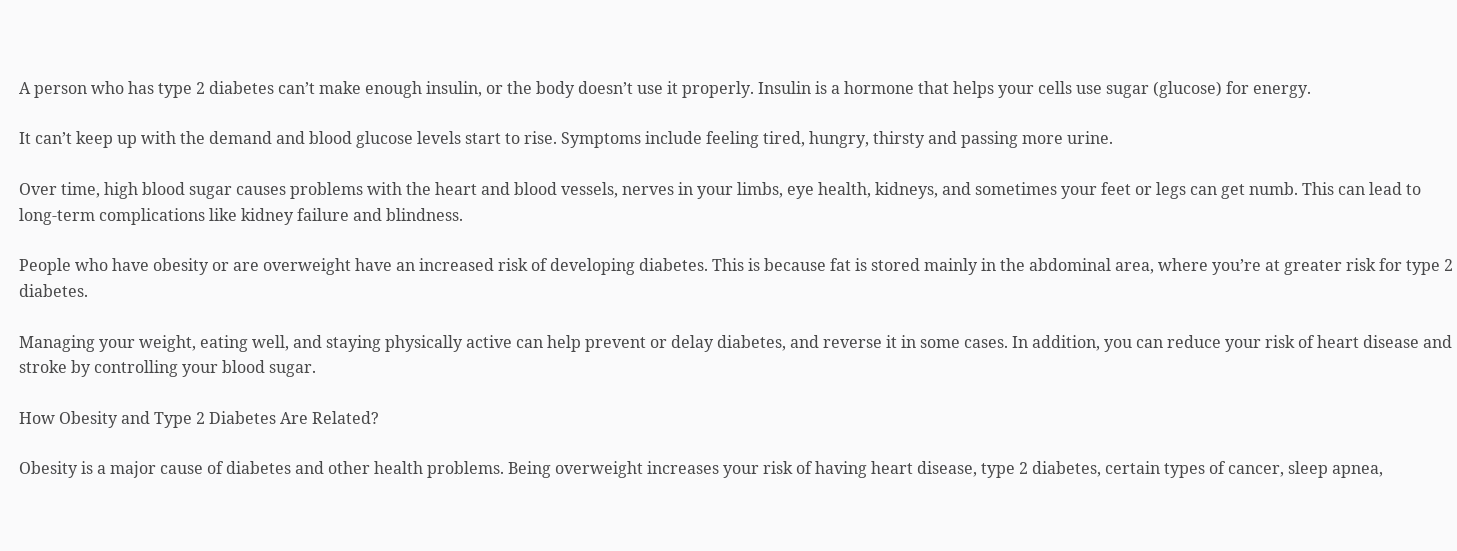A person who has type 2 diabetes can’t make enough insulin, or the body doesn’t use it properly. Insulin is a hormone that helps your cells use sugar (glucose) for energy.

It can’t keep up with the demand and blood glucose levels start to rise. Symptoms include feeling tired, hungry, thirsty and passing more urine.

Over time, high blood sugar causes problems with the heart and blood vessels, nerves in your limbs, eye health, kidneys, and sometimes your feet or legs can get numb. This can lead to long-term complications like kidney failure and blindness.

People who have obesity or are overweight have an increased risk of developing diabetes. This is because fat is stored mainly in the abdominal area, where you’re at greater risk for type 2 diabetes.

Managing your weight, eating well, and staying physically active can help prevent or delay diabetes, and reverse it in some cases. In addition, you can reduce your risk of heart disease and stroke by controlling your blood sugar.

How Obesity and Type 2 Diabetes Are Related?

Obesity is a major cause of diabetes and other health problems. Being overweight increases your risk of having heart disease, type 2 diabetes, certain types of cancer, sleep apnea,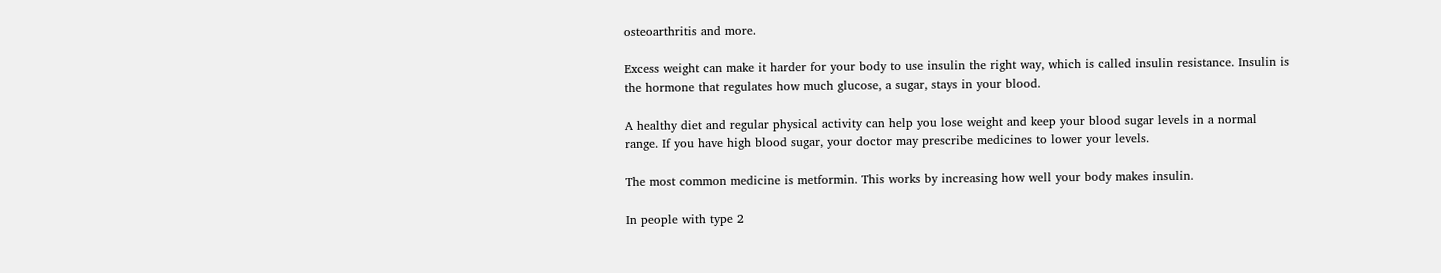osteoarthritis and more.

Excess weight can make it harder for your body to use insulin the right way, which is called insulin resistance. Insulin is the hormone that regulates how much glucose, a sugar, stays in your blood.

A healthy diet and regular physical activity can help you lose weight and keep your blood sugar levels in a normal range. If you have high blood sugar, your doctor may prescribe medicines to lower your levels.

The most common medicine is metformin. This works by increasing how well your body makes insulin.

In people with type 2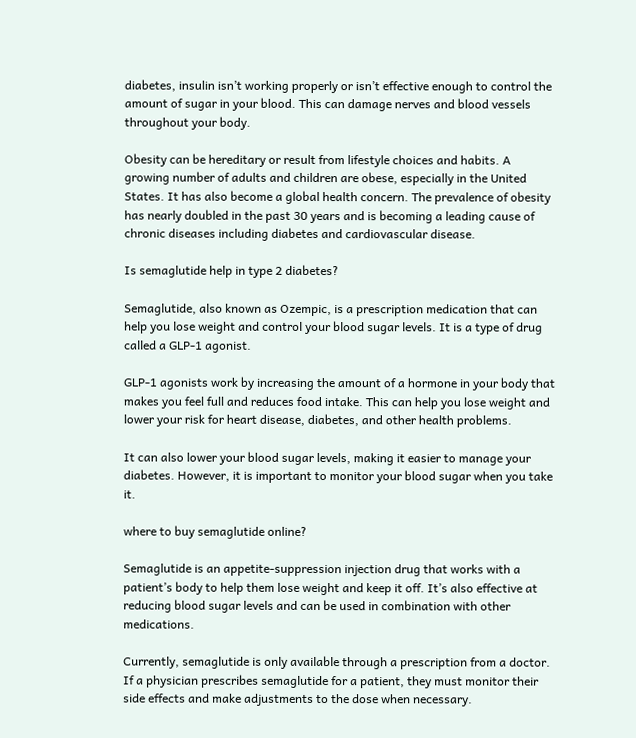diabetes, insulin isn’t working properly or isn’t effective enough to control the amount of sugar in your blood. This can damage nerves and blood vessels throughout your body.

Obesity can be hereditary or result from lifestyle choices and habits. A growing number of adults and children are obese, especially in the United States. It has also become a global health concern. The prevalence of obesity has nearly doubled in the past 30 years and is becoming a leading cause of chronic diseases including diabetes and cardiovascular disease.

Is semaglutide help in type 2 diabetes?

Semaglutide, also known as Ozempic, is a prescription medication that can help you lose weight and control your blood sugar levels. It is a type of drug called a GLP-1 agonist.

GLP-1 agonists work by increasing the amount of a hormone in your body that makes you feel full and reduces food intake. This can help you lose weight and lower your risk for heart disease, diabetes, and other health problems.

It can also lower your blood sugar levels, making it easier to manage your diabetes. However, it is important to monitor your blood sugar when you take it.

where to buy semaglutide online?

Semaglutide is an appetite-suppression injection drug that works with a patient’s body to help them lose weight and keep it off. It’s also effective at reducing blood sugar levels and can be used in combination with other medications.

Currently, semaglutide is only available through a prescription from a doctor. If a physician prescribes semaglutide for a patient, they must monitor their side effects and make adjustments to the dose when necessary.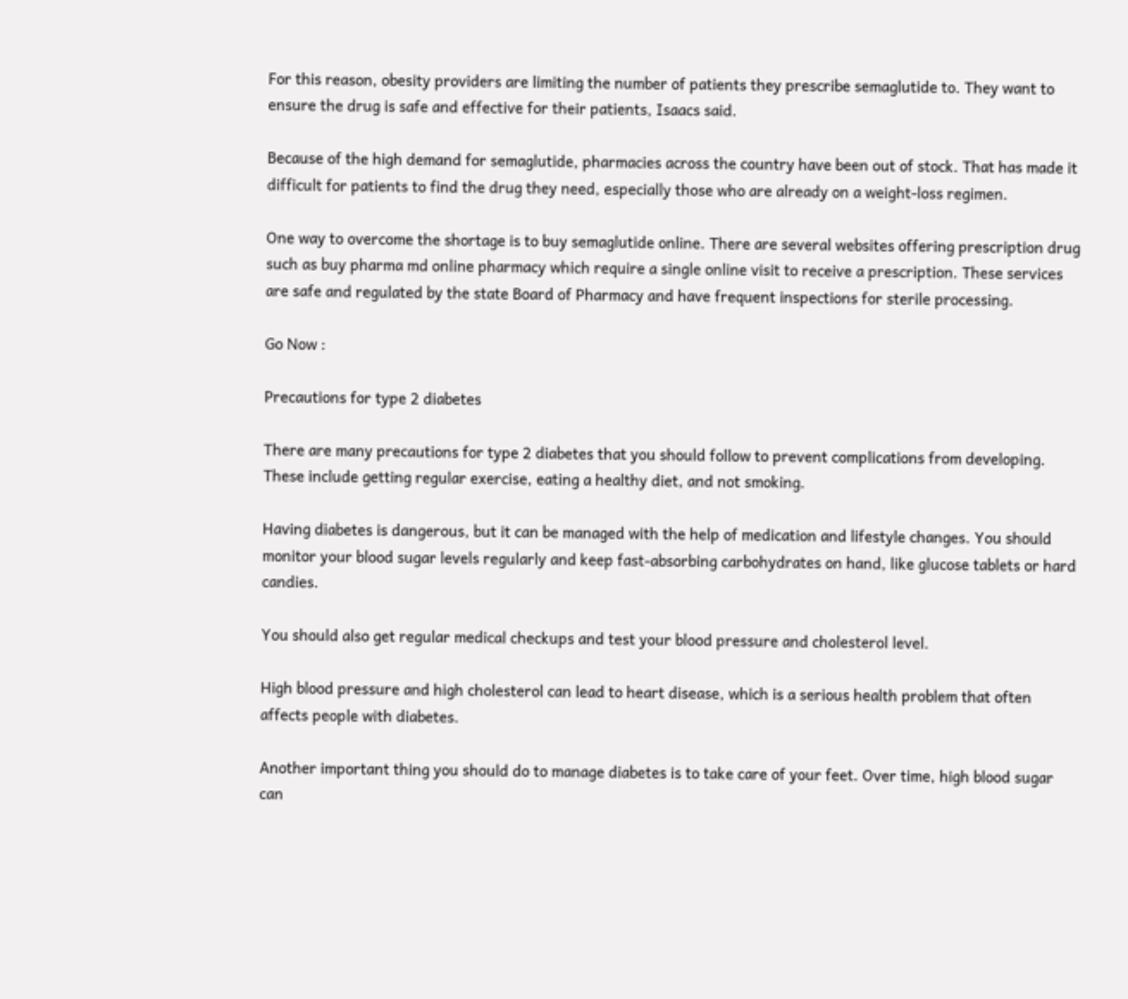For this reason, obesity providers are limiting the number of patients they prescribe semaglutide to. They want to ensure the drug is safe and effective for their patients, Isaacs said.

Because of the high demand for semaglutide, pharmacies across the country have been out of stock. That has made it difficult for patients to find the drug they need, especially those who are already on a weight-loss regimen.

One way to overcome the shortage is to buy semaglutide online. There are several websites offering prescription drug such as buy pharma md online pharmacy which require a single online visit to receive a prescription. These services are safe and regulated by the state Board of Pharmacy and have frequent inspections for sterile processing.

Go Now :

Precautions for type 2 diabetes

There are many precautions for type 2 diabetes that you should follow to prevent complications from developing. These include getting regular exercise, eating a healthy diet, and not smoking.

Having diabetes is dangerous, but it can be managed with the help of medication and lifestyle changes. You should monitor your blood sugar levels regularly and keep fast-absorbing carbohydrates on hand, like glucose tablets or hard candies.

You should also get regular medical checkups and test your blood pressure and cholesterol level.

High blood pressure and high cholesterol can lead to heart disease, which is a serious health problem that often affects people with diabetes.

Another important thing you should do to manage diabetes is to take care of your feet. Over time, high blood sugar can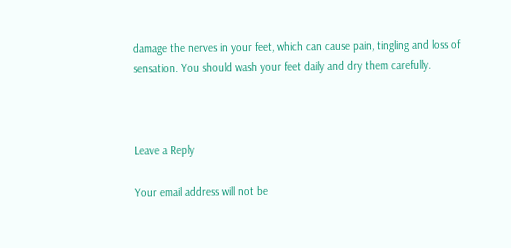damage the nerves in your feet, which can cause pain, tingling and loss of sensation. You should wash your feet daily and dry them carefully.



Leave a Reply

Your email address will not be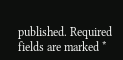published. Required fields are marked *